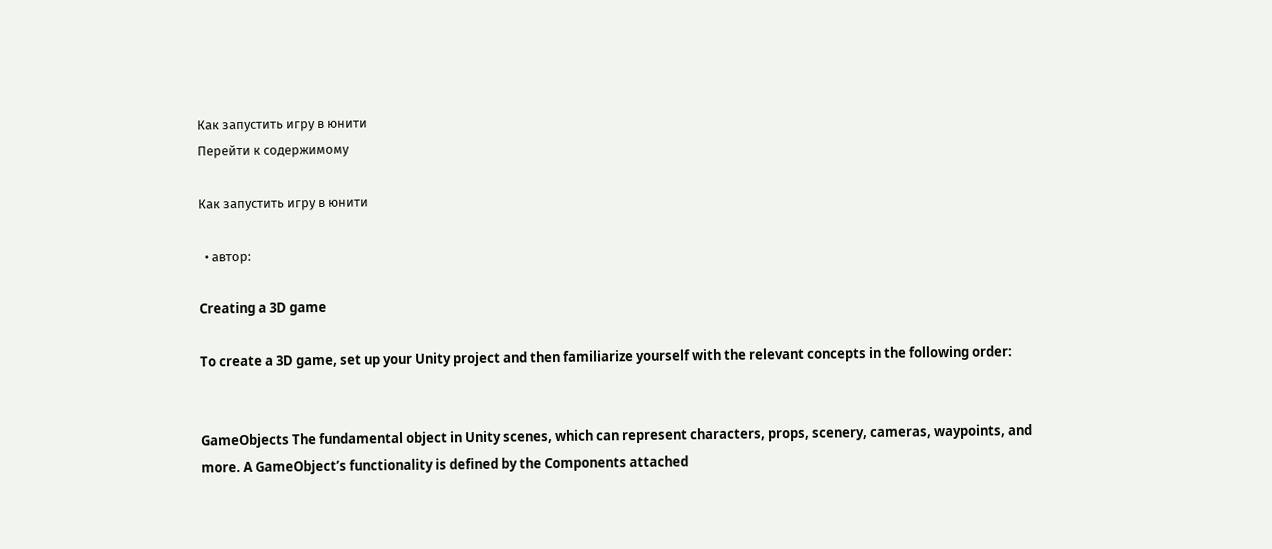Как запустить игру в юнити
Перейти к содержимому

Как запустить игру в юнити

  • автор:

Creating a 3D game

To create a 3D game, set up your Unity project and then familiarize yourself with the relevant concepts in the following order:


GameObjects The fundamental object in Unity scenes, which can represent characters, props, scenery, cameras, waypoints, and more. A GameObject’s functionality is defined by the Components attached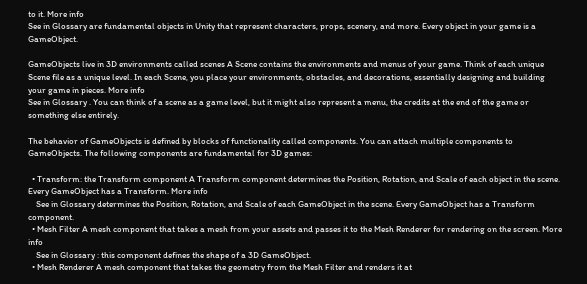to it. More info
See in Glossary are fundamental objects in Unity that represent characters, props, scenery, and more. Every object in your game is a GameObject.

GameObjects live in 3D environments called scenes A Scene contains the environments and menus of your game. Think of each unique Scene file as a unique level. In each Scene, you place your environments, obstacles, and decorations, essentially designing and building your game in pieces. More info
See in Glossary . You can think of a scene as a game level, but it might also represent a menu, the credits at the end of the game or something else entirely.

The behavior of GameObjects is defined by blocks of functionality called components. You can attach multiple components to GameObjects. The following components are fundamental for 3D games:

  • Transform: the Transform component A Transform component determines the Position, Rotation, and Scale of each object in the scene. Every GameObject has a Transform. More info
    See in Glossary determines the Position, Rotation, and Scale of each GameObject in the scene. Every GameObject has a Transform component.
  • Mesh Filter A mesh component that takes a mesh from your assets and passes it to the Mesh Renderer for rendering on the screen. More info
    See in Glossary : this component defines the shape of a 3D GameObject.
  • Mesh Renderer A mesh component that takes the geometry from the Mesh Filter and renders it at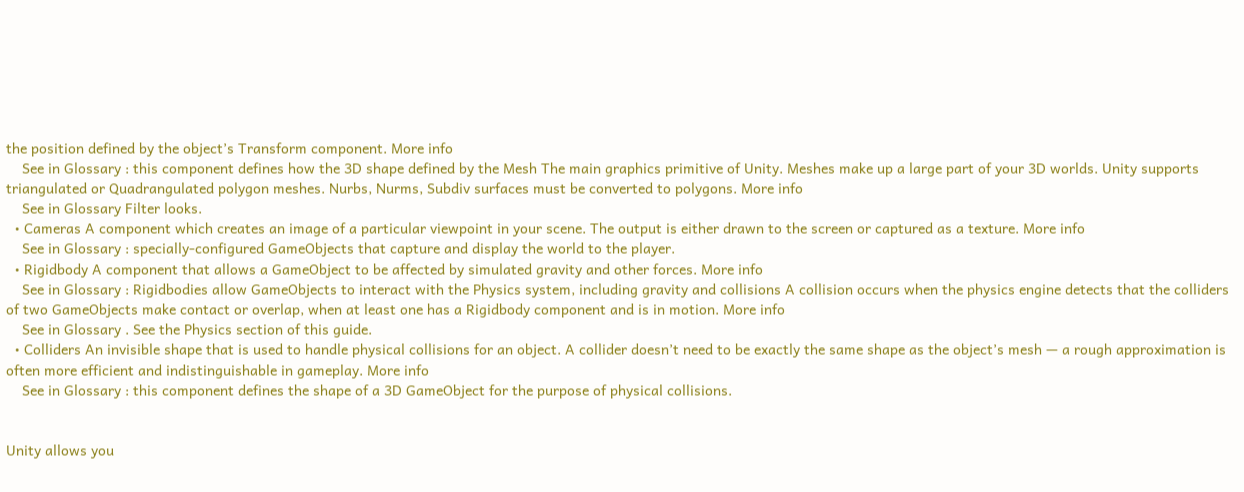the position defined by the object’s Transform component. More info
    See in Glossary : this component defines how the 3D shape defined by the Mesh The main graphics primitive of Unity. Meshes make up a large part of your 3D worlds. Unity supports triangulated or Quadrangulated polygon meshes. Nurbs, Nurms, Subdiv surfaces must be converted to polygons. More info
    See in Glossary Filter looks.
  • Cameras A component which creates an image of a particular viewpoint in your scene. The output is either drawn to the screen or captured as a texture. More info
    See in Glossary : specially-configured GameObjects that capture and display the world to the player.
  • Rigidbody A component that allows a GameObject to be affected by simulated gravity and other forces. More info
    See in Glossary : Rigidbodies allow GameObjects to interact with the Physics system, including gravity and collisions A collision occurs when the physics engine detects that the colliders of two GameObjects make contact or overlap, when at least one has a Rigidbody component and is in motion. More info
    See in Glossary . See the Physics section of this guide.
  • Colliders An invisible shape that is used to handle physical collisions for an object. A collider doesn’t need to be exactly the same shape as the object’s mesh — a rough approximation is often more efficient and indistinguishable in gameplay. More info
    See in Glossary : this component defines the shape of a 3D GameObject for the purpose of physical collisions.


Unity allows you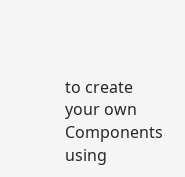to create your own Components using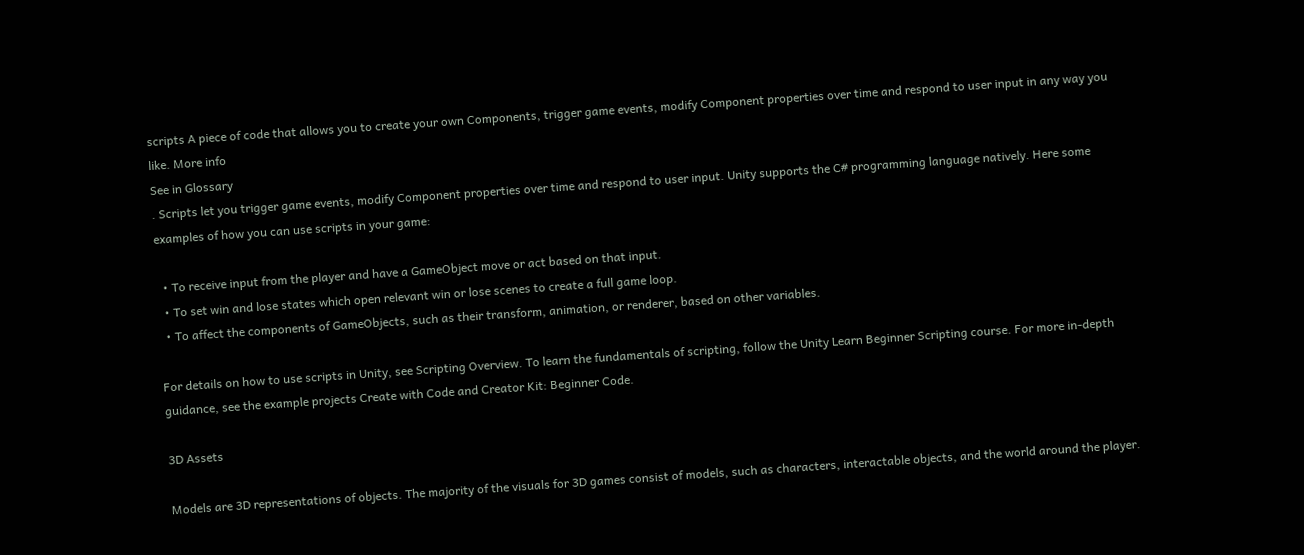scripts A piece of code that allows you to create your own Components, trigger game events, modify Component properties over time and respond to user input in any way you like. More info
See in Glossary
. Scripts let you trigger game events, modify Component properties over time and respond to user input. Unity supports the C# programming language natively. Here some examples of how you can use scripts in your game:

  • To receive input from the player and have a GameObject move or act based on that input.
  • To set win and lose states which open relevant win or lose scenes to create a full game loop.
  • To affect the components of GameObjects, such as their transform, animation, or renderer, based on other variables.

For details on how to use scripts in Unity, see Scripting Overview. To learn the fundamentals of scripting, follow the Unity Learn Beginner Scripting course. For more in-depth guidance, see the example projects Create with Code and Creator Kit: Beginner Code.

3D Assets

Models are 3D representations of objects. The majority of the visuals for 3D games consist of models, such as characters, interactable objects, and the world around the player.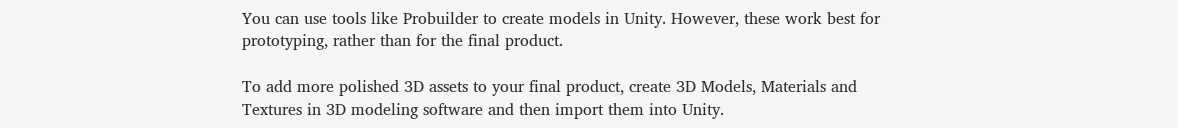You can use tools like Probuilder to create models in Unity. However, these work best for prototyping, rather than for the final product.

To add more polished 3D assets to your final product, create 3D Models, Materials and Textures in 3D modeling software and then import them into Unity.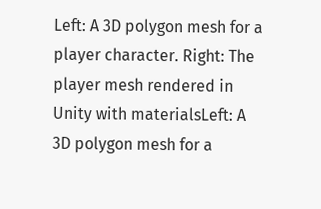Left: A 3D polygon mesh for a player character. Right: The player mesh rendered in Unity with materialsLeft: A 3D polygon mesh for a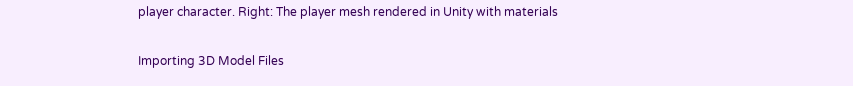player character. Right: The player mesh rendered in Unity with materials

Importing 3D Model Files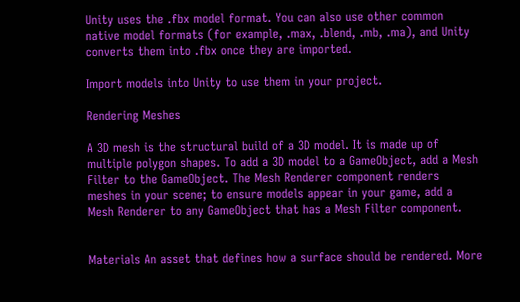Unity uses the .fbx model format. You can also use other common native model formats (for example, .max, .blend, .mb, .ma), and Unity converts them into .fbx once they are imported.

Import models into Unity to use them in your project.

Rendering Meshes

A 3D mesh is the structural build of a 3D model. It is made up of multiple polygon shapes. To add a 3D model to a GameObject, add a Mesh Filter to the GameObject. The Mesh Renderer component renders meshes in your scene; to ensure models appear in your game, add a Mesh Renderer to any GameObject that has a Mesh Filter component.


Materials An asset that defines how a surface should be rendered. More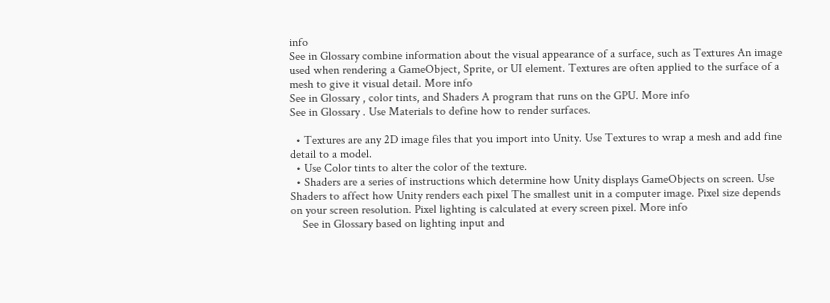info
See in Glossary combine information about the visual appearance of a surface, such as Textures An image used when rendering a GameObject, Sprite, or UI element. Textures are often applied to the surface of a mesh to give it visual detail. More info
See in Glossary , color tints, and Shaders A program that runs on the GPU. More info
See in Glossary . Use Materials to define how to render surfaces.

  • Textures are any 2D image files that you import into Unity. Use Textures to wrap a mesh and add fine detail to a model.
  • Use Color tints to alter the color of the texture.
  • Shaders are a series of instructions which determine how Unity displays GameObjects on screen. Use Shaders to affect how Unity renders each pixel The smallest unit in a computer image. Pixel size depends on your screen resolution. Pixel lighting is calculated at every screen pixel. More info
    See in Glossary based on lighting input and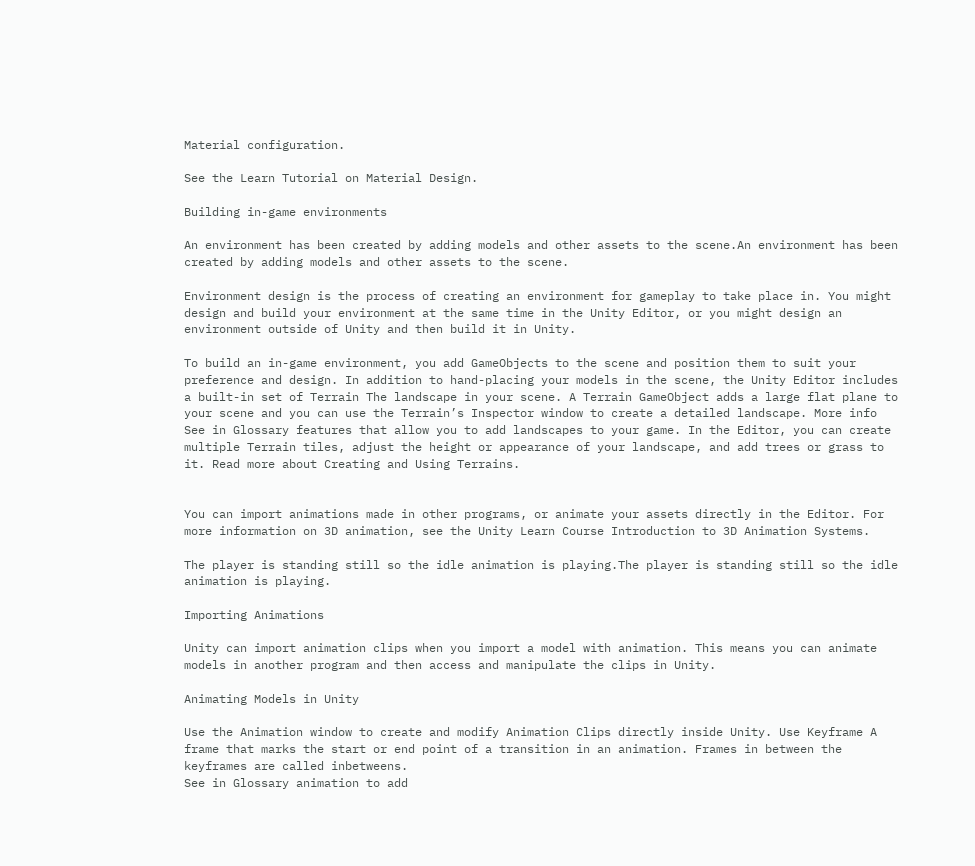Material configuration.

See the Learn Tutorial on Material Design.

Building in-game environments

An environment has been created by adding models and other assets to the scene.An environment has been created by adding models and other assets to the scene.

Environment design is the process of creating an environment for gameplay to take place in. You might design and build your environment at the same time in the Unity Editor, or you might design an environment outside of Unity and then build it in Unity.

To build an in-game environment, you add GameObjects to the scene and position them to suit your preference and design. In addition to hand-placing your models in the scene, the Unity Editor includes a built-in set of Terrain The landscape in your scene. A Terrain GameObject adds a large flat plane to your scene and you can use the Terrain’s Inspector window to create a detailed landscape. More info
See in Glossary features that allow you to add landscapes to your game. In the Editor, you can create multiple Terrain tiles, adjust the height or appearance of your landscape, and add trees or grass to it. Read more about Creating and Using Terrains.


You can import animations made in other programs, or animate your assets directly in the Editor. For more information on 3D animation, see the Unity Learn Course Introduction to 3D Animation Systems.

The player is standing still so the idle animation is playing.The player is standing still so the idle animation is playing.

Importing Animations

Unity can import animation clips when you import a model with animation. This means you can animate models in another program and then access and manipulate the clips in Unity.

Animating Models in Unity

Use the Animation window to create and modify Animation Clips directly inside Unity. Use Keyframe A frame that marks the start or end point of a transition in an animation. Frames in between the keyframes are called inbetweens.
See in Glossary animation to add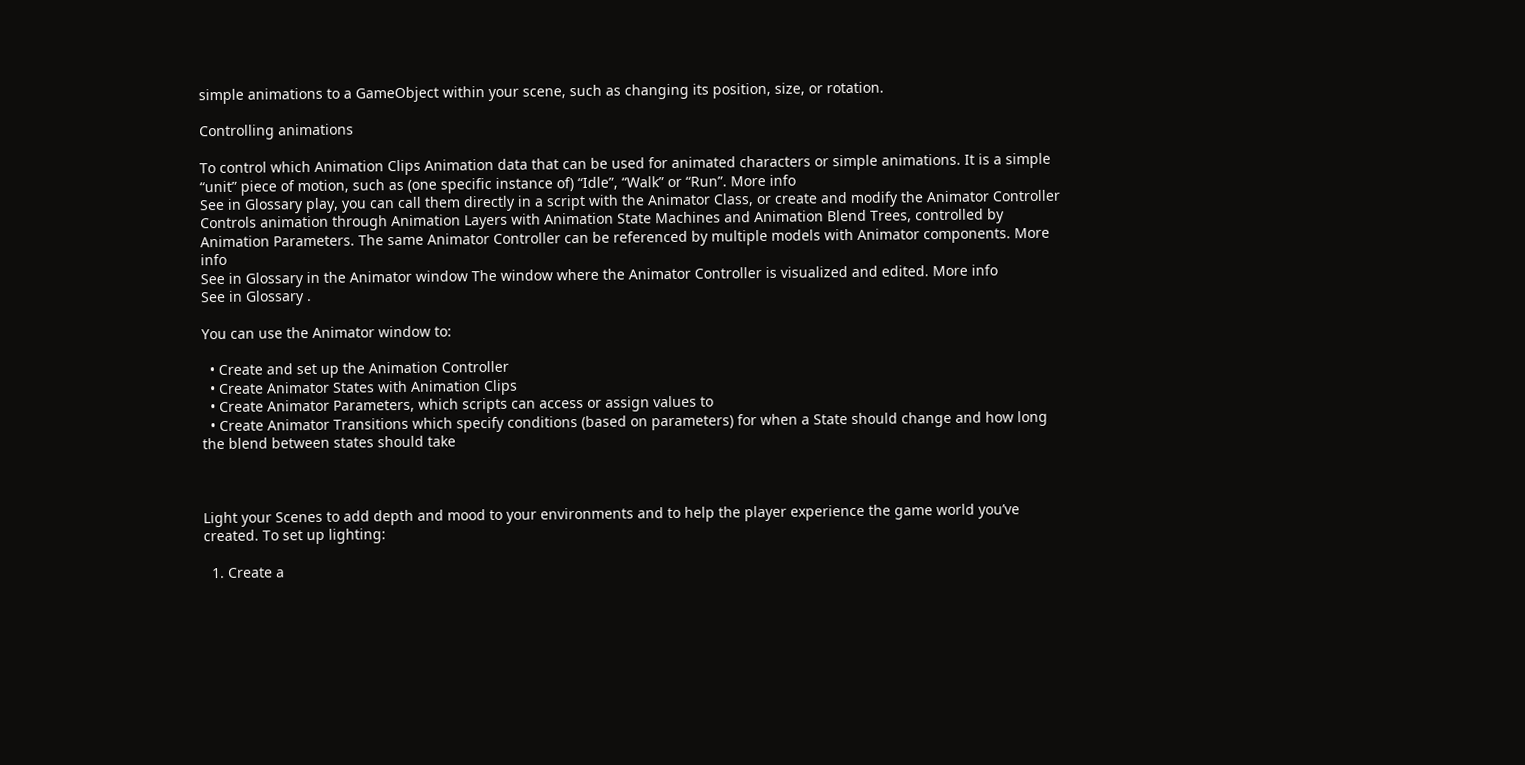simple animations to a GameObject within your scene, such as changing its position, size, or rotation.

Controlling animations

To control which Animation Clips Animation data that can be used for animated characters or simple animations. It is a simple “unit” piece of motion, such as (one specific instance of) “Idle”, “Walk” or “Run”. More info
See in Glossary play, you can call them directly in a script with the Animator Class, or create and modify the Animator Controller Controls animation through Animation Layers with Animation State Machines and Animation Blend Trees, controlled by Animation Parameters. The same Animator Controller can be referenced by multiple models with Animator components. More info
See in Glossary in the Animator window The window where the Animator Controller is visualized and edited. More info
See in Glossary .

You can use the Animator window to:

  • Create and set up the Animation Controller
  • Create Animator States with Animation Clips
  • Create Animator Parameters, which scripts can access or assign values to
  • Create Animator Transitions which specify conditions (based on parameters) for when a State should change and how long the blend between states should take



Light your Scenes to add depth and mood to your environments and to help the player experience the game world you’ve created. To set up lighting:

  1. Create a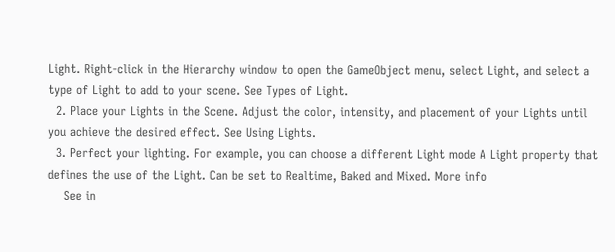Light. Right-click in the Hierarchy window to open the GameObject menu, select Light, and select a type of Light to add to your scene. See Types of Light.
  2. Place your Lights in the Scene. Adjust the color, intensity, and placement of your Lights until you achieve the desired effect. See Using Lights.
  3. Perfect your lighting. For example, you can choose a different Light mode A Light property that defines the use of the Light. Can be set to Realtime, Baked and Mixed. More info
    See in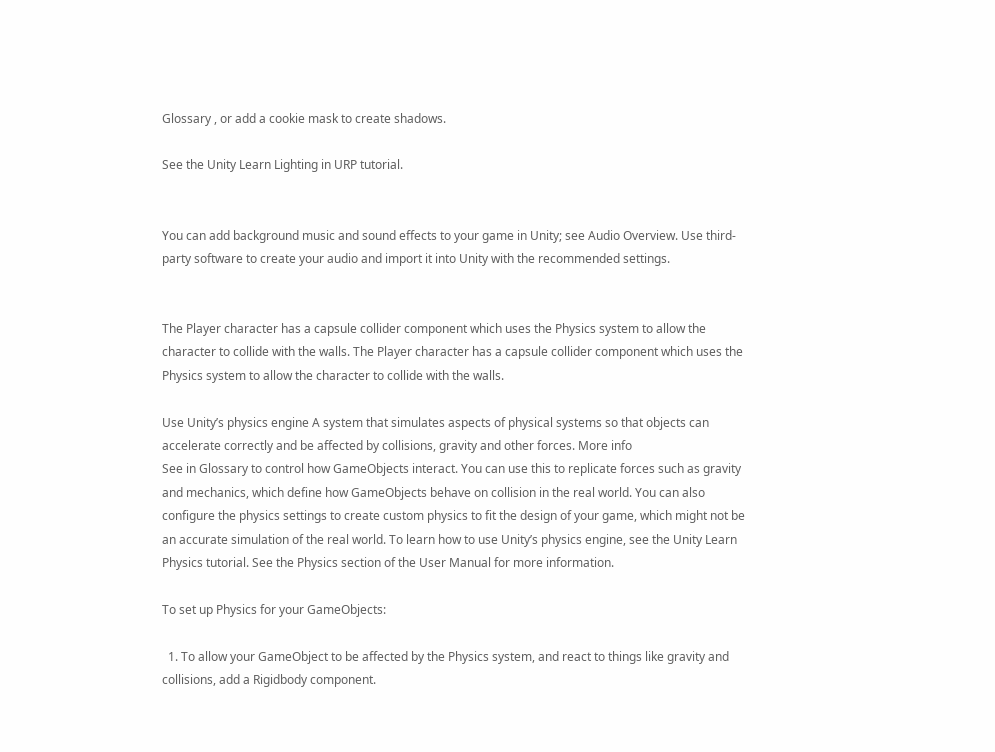Glossary , or add a cookie mask to create shadows.

See the Unity Learn Lighting in URP tutorial.


You can add background music and sound effects to your game in Unity; see Audio Overview. Use third-party software to create your audio and import it into Unity with the recommended settings.


The Player character has a capsule collider component which uses the Physics system to allow the character to collide with the walls. The Player character has a capsule collider component which uses the Physics system to allow the character to collide with the walls.

Use Unity’s physics engine A system that simulates aspects of physical systems so that objects can accelerate correctly and be affected by collisions, gravity and other forces. More info
See in Glossary to control how GameObjects interact. You can use this to replicate forces such as gravity and mechanics, which define how GameObjects behave on collision in the real world. You can also configure the physics settings to create custom physics to fit the design of your game, which might not be an accurate simulation of the real world. To learn how to use Unity’s physics engine, see the Unity Learn Physics tutorial. See the Physics section of the User Manual for more information.

To set up Physics for your GameObjects:

  1. To allow your GameObject to be affected by the Physics system, and react to things like gravity and collisions, add a Rigidbody component.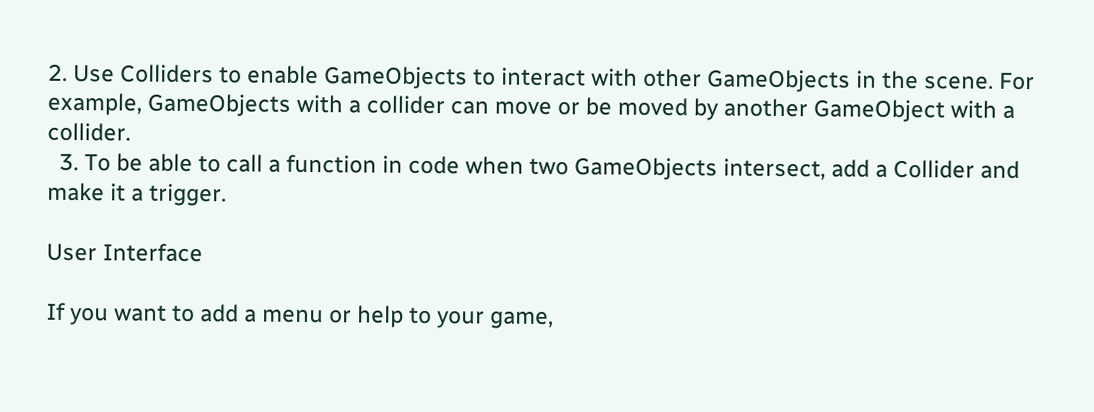2. Use Colliders to enable GameObjects to interact with other GameObjects in the scene. For example, GameObjects with a collider can move or be moved by another GameObject with a collider.
  3. To be able to call a function in code when two GameObjects intersect, add a Collider and make it a trigger.

User Interface

If you want to add a menu or help to your game,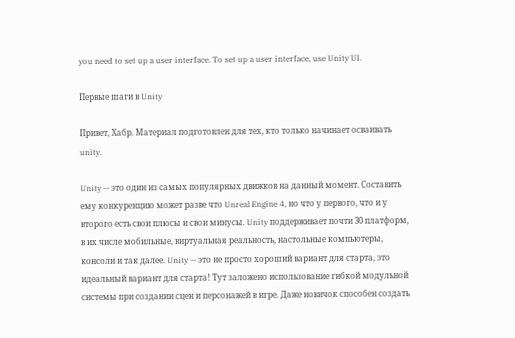you need to set up a user interface. To set up a user interface, use Unity UI.

Первые шаги в Unity

Привет, Хабр. Материал подготовлен для тех, кто только начинает осваивать unity.

Unity — это один из самых популярных движков на данный момент. Составить ему конкуренцию может разве что Unreal Engine 4, но что у первого, что и у второго есть свои плюсы и свои минусы. Unity поддерживает почти 30 платформ, в их числе мобильные, виртуальная реальность, настольные компьютеры, консоли и так далее. Unity — это не просто хороший вариант для старта, это идеальный вариант для старта! Тут заложено использование гибкой модульной системы при создании сцен и персонажей в игре. Даже новичок способен создать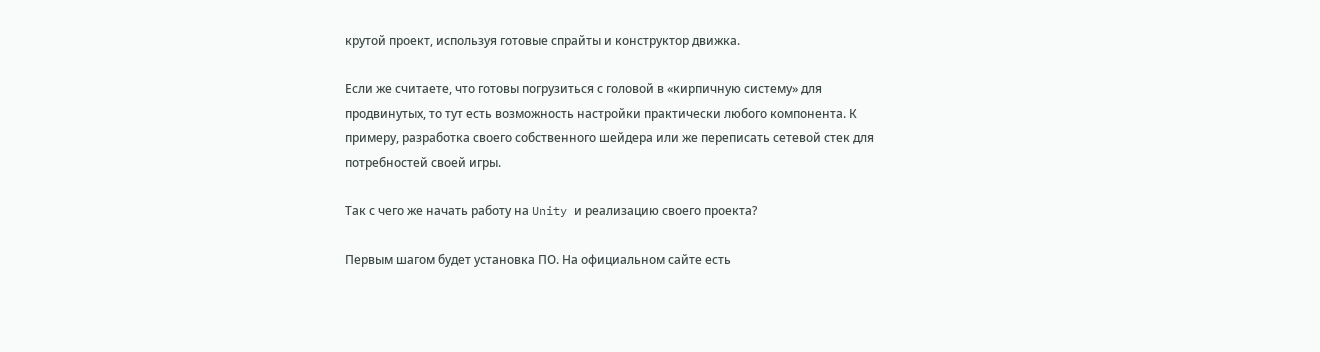крутой проект, используя готовые спрайты и конструктор движка.

Если же считаете, что готовы погрузиться с головой в «кирпичную систему» для продвинутых, то тут есть возможность настройки практически любого компонента. К примеру, разработка своего собственного шейдера или же переписать сетевой стек для потребностей своей игры.

Так с чего же начать работу на Unity и реализацию своего проекта?

Первым шагом будет установка ПО. На официальном сайте есть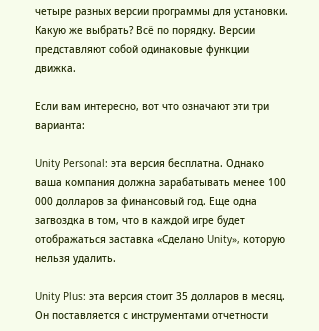четыре разных версии программы для установки. Какую же выбрать? Всё по порядку. Версии представляют собой одинаковые функции движка.

Если вам интересно, вот что означают эти три варианта:

Unity Personal: эта версия бесплатна. Однако ваша компания должна зарабатывать менее 100 000 долларов за финансовый год. Еще одна загвоздка в том, что в каждой игре будет отображаться заставка «Сделано Unity», которую нельзя удалить.

Unity Plus: эта версия стоит 35 долларов в месяц. Он поставляется с инструментами отчетности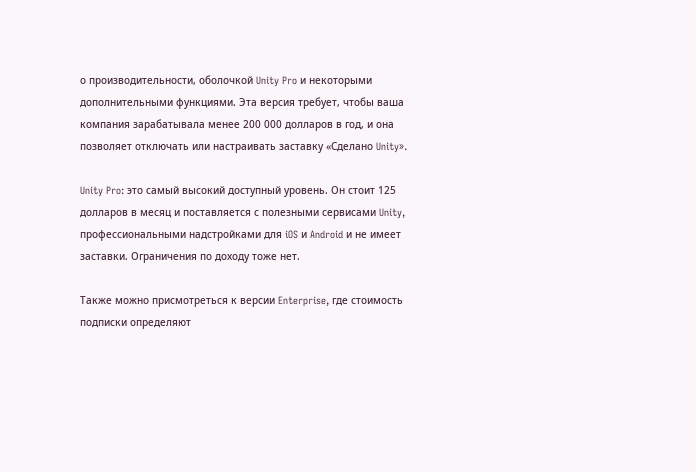о производительности, оболочкой Unity Pro и некоторыми дополнительными функциями. Эта версия требует, чтобы ваша компания зарабатывала менее 200 000 долларов в год, и она позволяет отключать или настраивать заставку «Сделано Unity».

Unity Pro: это самый высокий доступный уровень. Он стоит 125 долларов в месяц и поставляется с полезными сервисами Unity, профессиональными надстройками для iOS и Android и не имеет заставки. Ограничения по доходу тоже нет.

Также можно присмотреться к версии Enterprise, где стоимость подписки определяют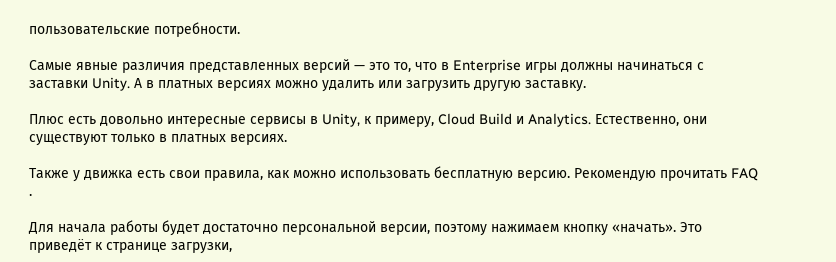пользовательские потребности.

Самые явные различия представленных версий — это то, что в Enterprise игры должны начинаться с заставки Unity. А в платных версиях можно удалить или загрузить другую заставку.

Плюс есть довольно интересные сервисы в Unity, к примеру, Cloud Build и Analytics. Естественно, они существуют только в платных версиях.

Также у движка есть свои правила, как можно использовать бесплатную версию. Рекомендую прочитать FAQ .

Для начала работы будет достаточно персональной версии, поэтому нажимаем кнопку «начать». Это приведёт к странице загрузки,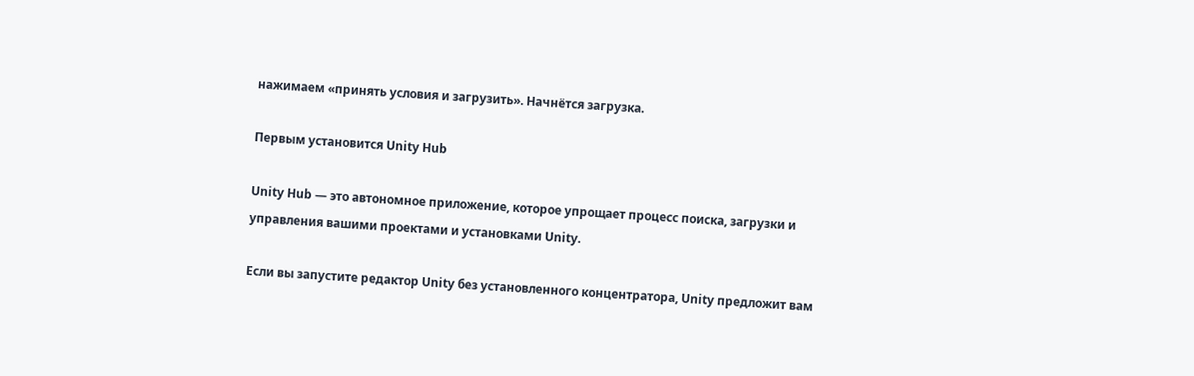нажимаем «принять условия и загрузить». Начнётся загрузка.

Первым установится Unity Hub

Unity Hub — это автономное приложение, которое упрощает процесс поиска, загрузки и управления вашими проектами и установками Unity.

Если вы запустите редактор Unity без установленного концентратора, Unity предложит вам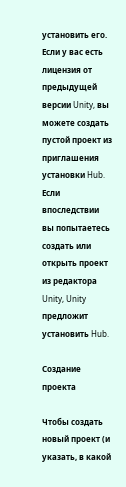установить его. Если у вас есть лицензия от предыдущей версии Unity, вы можете создать пустой проект из приглашения установки Hub. Если впоследствии вы попытаетесь создать или открыть проект из редактора Unity, Unity предложит установить Hub.

Создание проекта

Чтобы создать новый проект (и указать, в какой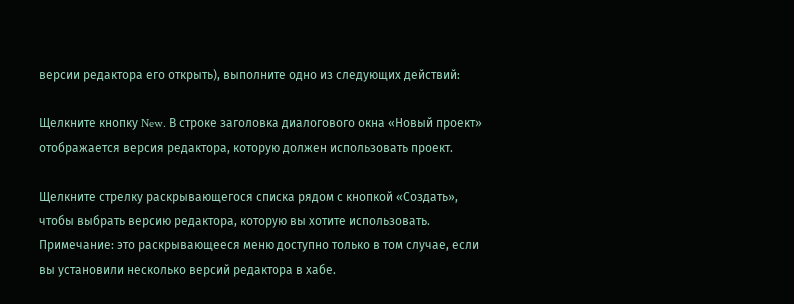версии редактора его открыть), выполните одно из следующих действий:

Щелкните кнопку New. В строке заголовка диалогового окна «Новый проект» отображается версия редактора, которую должен использовать проект.

Щелкните стрелку раскрывающегося списка рядом с кнопкой «Создать», чтобы выбрать версию редактора, которую вы хотите использовать. Примечание: это раскрывающееся меню доступно только в том случае, если вы установили несколько версий редактора в хабе.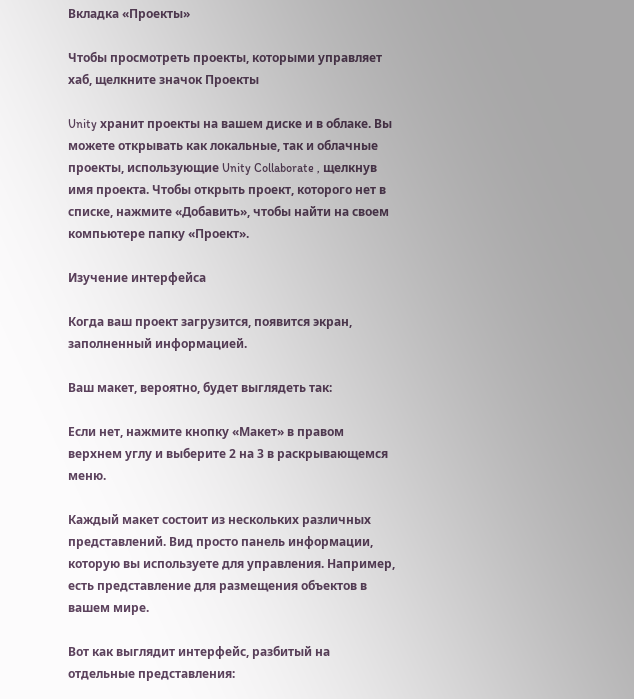Вкладка «Проекты»

Чтобы просмотреть проекты, которыми управляет хаб, щелкните значок Проекты

Unity хранит проекты на вашем диске и в облаке. Вы можете открывать как локальные, так и облачные проекты, использующие Unity Collaborate , щелкнув имя проекта. Чтобы открыть проект, которого нет в списке, нажмите «Добавить», чтобы найти на своем компьютере папку «Проект».

Изучение интерфейса

Когда ваш проект загрузится, появится экран, заполненный информацией.

Ваш макет, вероятно, будет выглядеть так:

Если нет, нажмите кнопку «Макет» в правом верхнем углу и выберите 2 на 3 в раскрывающемся меню.

Каждый макет состоит из нескольких различных представлений. Вид просто панель информации, которую вы используете для управления. Например, есть представление для размещения объектов в вашем мире.

Вот как выглядит интерфейс, разбитый на отдельные представления: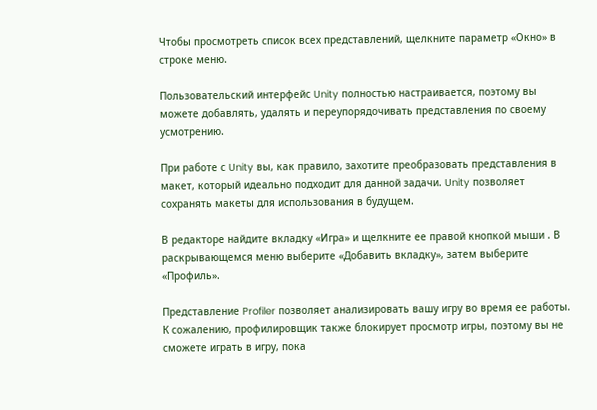Чтобы просмотреть список всех представлений, щелкните параметр «Окно» в строке меню.

Пользовательский интерфейс Unity полностью настраивается, поэтому вы можете добавлять, удалять и переупорядочивать представления по своему усмотрению.

При работе с Unity вы, как правило, захотите преобразовать представления в макет, который идеально подходит для данной задачи. Unity позволяет сохранять макеты для использования в будущем.

В редакторе найдите вкладку «Игра» и щелкните ее правой кнопкой мыши . В раскрывающемся меню выберите «Добавить вкладку», затем выберите «Профиль».

Представление Profiler позволяет анализировать вашу игру во время ее работы. К сожалению, профилировщик также блокирует просмотр игры, поэтому вы не сможете играть в игру, пока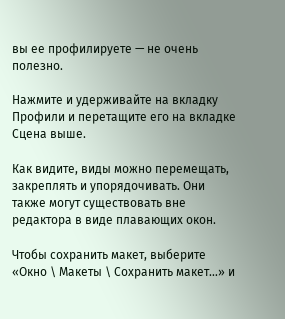вы ее профилируете — не очень полезно.

Нажмите и удерживайте на вкладку Профили и перетащите его на вкладке Сцена выше.

Как видите, виды можно перемещать, закреплять и упорядочивать. Они также могут существовать вне редактора в виде плавающих окон.

Чтобы сохранить макет, выберите «Окно \ Макеты \ Сохранить макет…» и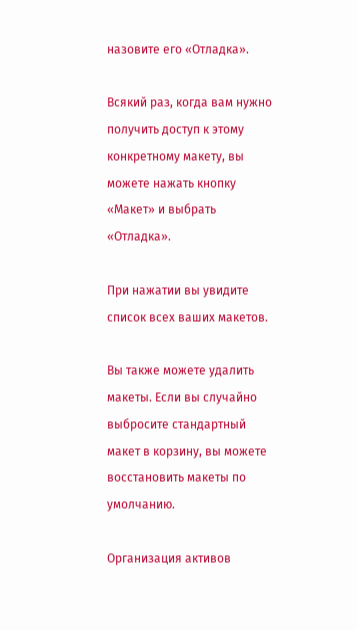назовите его «Отладка».

Всякий раз, когда вам нужно получить доступ к этому конкретному макету, вы можете нажать кнопку «Макет» и выбрать «Отладка».

При нажатии вы увидите список всех ваших макетов.

Вы также можете удалить макеты. Если вы случайно выбросите стандартный макет в корзину, вы можете восстановить макеты по умолчанию.

Организация активов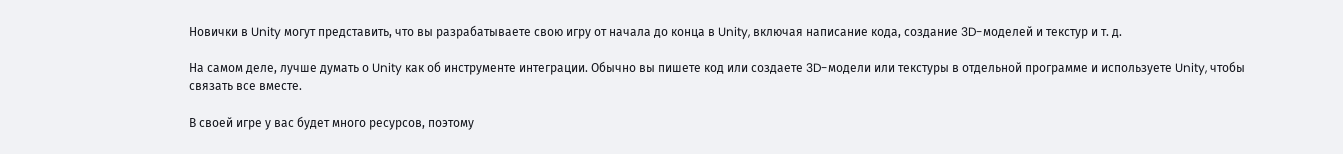Новички в Unity могут представить, что вы разрабатываете свою игру от начала до конца в Unity, включая написание кода, создание 3D-моделей и текстур и т. д.

На самом деле, лучше думать о Unity как об инструменте интеграции. Обычно вы пишете код или создаете 3D-модели или текстуры в отдельной программе и используете Unity, чтобы связать все вместе.

В своей игре у вас будет много ресурсов, поэтому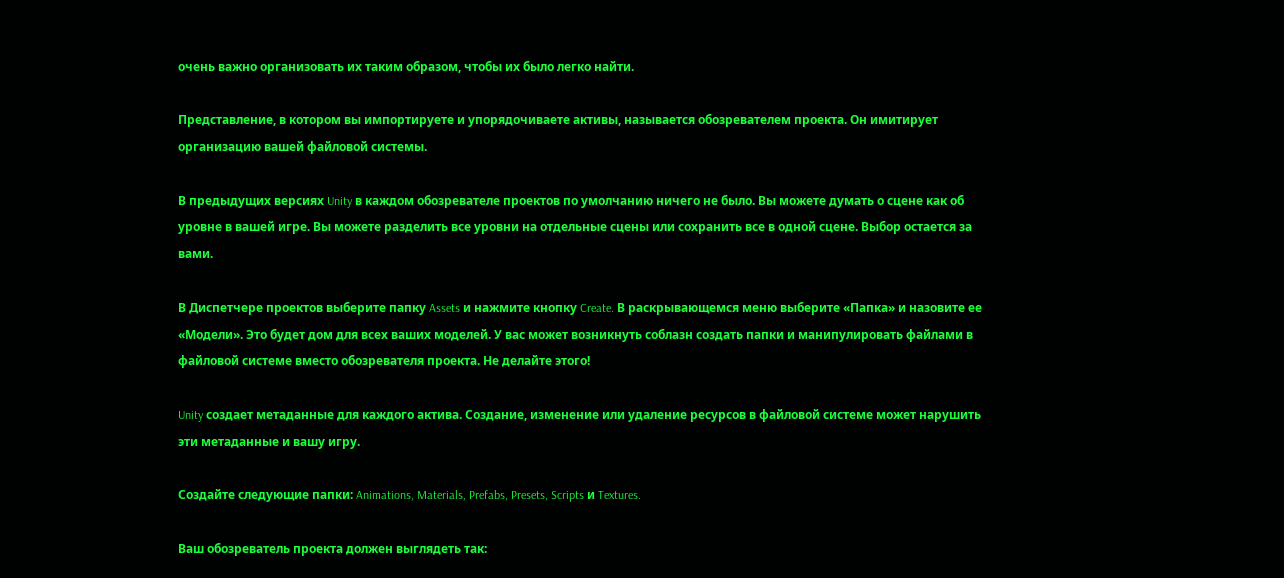очень важно организовать их таким образом, чтобы их было легко найти.

Представление, в котором вы импортируете и упорядочиваете активы, называется обозревателем проекта. Он имитирует организацию вашей файловой системы.

В предыдущих версиях Unity в каждом обозревателе проектов по умолчанию ничего не было. Вы можете думать о сцене как об уровне в вашей игре. Вы можете разделить все уровни на отдельные сцены или сохранить все в одной сцене. Выбор остается за вами.

В Диспетчере проектов выберите папку Assets и нажмите кнопку Create. В раскрывающемся меню выберите «Папка» и назовите ее «Модели». Это будет дом для всех ваших моделей. У вас может возникнуть соблазн создать папки и манипулировать файлами в файловой системе вместо обозревателя проекта. Не делайте этого!

Unity создает метаданные для каждого актива. Создание, изменение или удаление ресурсов в файловой системе может нарушить эти метаданные и вашу игру.

Создайте следующие папки: Animations, Materials, Prefabs, Presets, Scripts и Textures.

Ваш обозреватель проекта должен выглядеть так: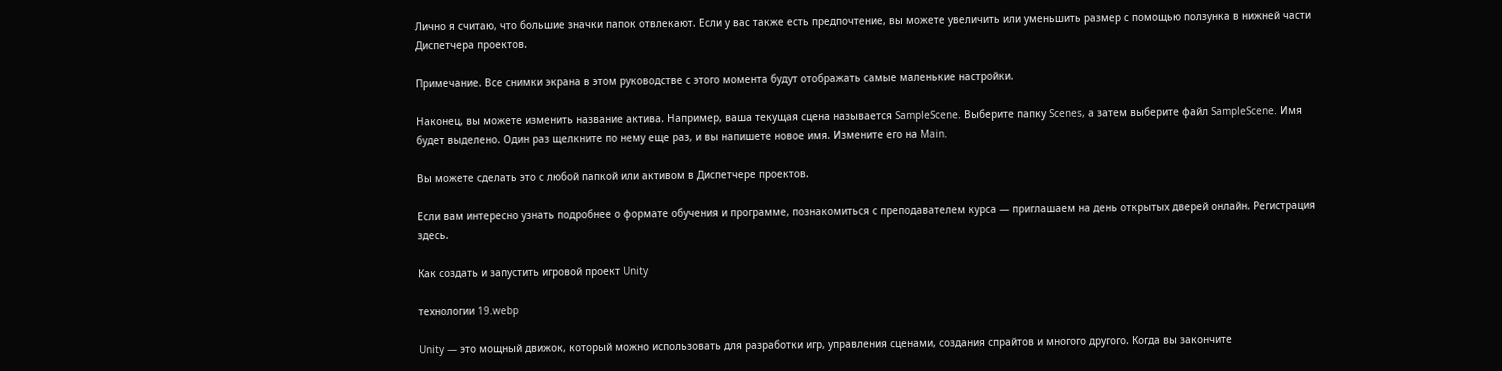Лично я считаю, что большие значки папок отвлекают. Если у вас также есть предпочтение, вы можете увеличить или уменьшить размер с помощью ползунка в нижней части Диспетчера проектов.

Примечание. Все снимки экрана в этом руководстве с этого момента будут отображать самые маленькие настройки.

Наконец, вы можете изменить название актива. Например, ваша текущая сцена называется SampleScene. Выберите папку Scenes, а затем выберите файл SampleScene. Имя будет выделено. Один раз щелкните по нему еще раз, и вы напишете новое имя. Измените его на Main.

Вы можете сделать это с любой папкой или активом в Диспетчере проектов.

Если вам интересно узнать подробнее о формате обучения и программе, познакомиться с преподавателем курса — приглашаем на день открытых дверей онлайн. Регистрация здесь.

Как создать и запустить игровой проект Unity

технологии 19.webp

Unity — это мощный движок, который можно использовать для разработки игр, управления сценами, создания спрайтов и многого другого. Когда вы закончите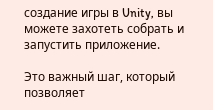создание игры в Unity, вы можете захотеть собрать и запустить приложение.

Это важный шаг, который позволяет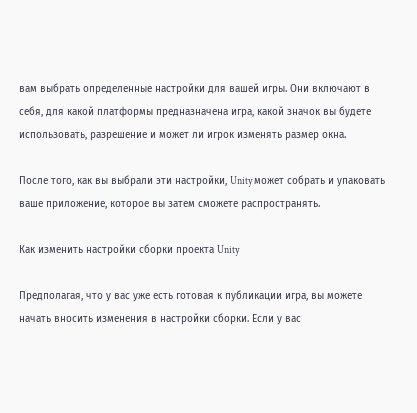вам выбрать определенные настройки для вашей игры. Они включают в себя, для какой платформы предназначена игра, какой значок вы будете использовать, разрешение и может ли игрок изменять размер окна.

После того, как вы выбрали эти настройки, Unity может собрать и упаковать ваше приложение, которое вы затем сможете распространять.

Как изменить настройки сборки проекта Unity

Предполагая, что у вас уже есть готовая к публикации игра, вы можете начать вносить изменения в настройки сборки. Если у вас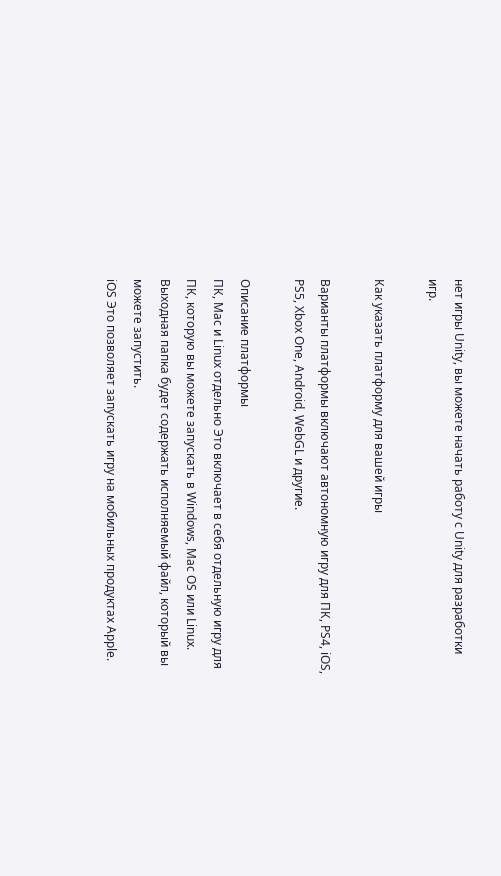нет игры Unity, вы можете начать работу с Unity для разработки игр.

Как указать платформу для вашей игры

Варианты платформы включают автономную игру для ПК, PS4, iOS, PS5, Xbox One, Android, WebGL и другие.

Описание платформы
ПК, Mac и Linux отдельно Это включает в себя отдельную игру для ПК, которую вы можете запускать в Windows, Mac OS или Linux. Выходная папка будет содержать исполняемый файл, который вы можете запустить.
iOS Это позволяет запускать игру на мобильных продуктах Apple.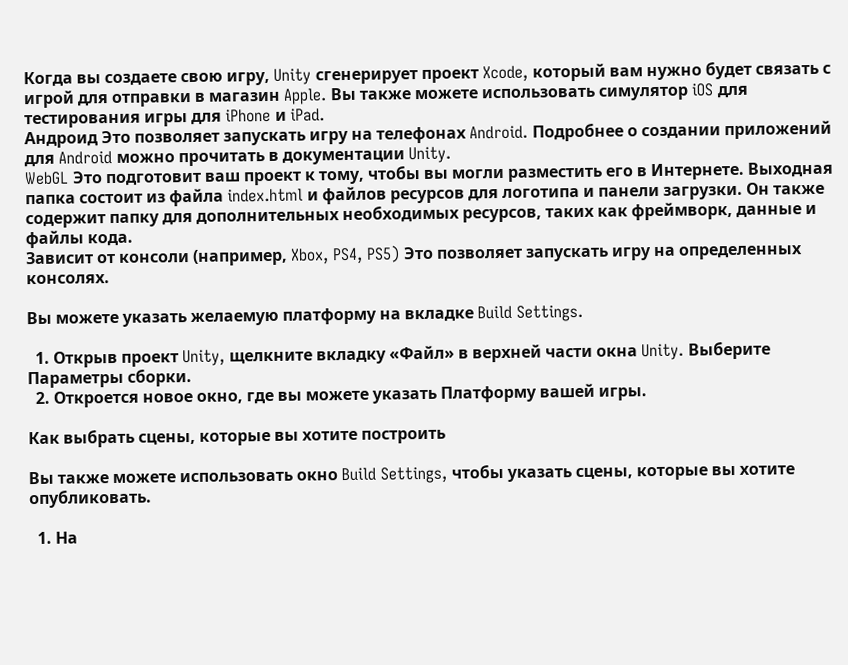Когда вы создаете свою игру, Unity сгенерирует проект Xcode, который вам нужно будет связать с игрой для отправки в магазин Apple. Вы также можете использовать симулятор iOS для тестирования игры для iPhone и iPad.
Андроид Это позволяет запускать игру на телефонах Android. Подробнее о создании приложений для Android можно прочитать в документации Unity.
WebGL Это подготовит ваш проект к тому, чтобы вы могли разместить его в Интернете. Выходная папка состоит из файла index.html и файлов ресурсов для логотипа и панели загрузки. Он также содержит папку для дополнительных необходимых ресурсов, таких как фреймворк, данные и файлы кода.
Зависит от консоли (например, Xbox, PS4, PS5) Это позволяет запускать игру на определенных консолях.

Вы можете указать желаемую платформу на вкладке Build Settings.

  1. Открыв проект Unity, щелкните вкладку «Файл» в верхней части окна Unity. Выберите Параметры сборки.
  2. Откроется новое окно, где вы можете указать Платформу вашей игры.

Как выбрать сцены, которые вы хотите построить

Вы также можете использовать окно Build Settings, чтобы указать сцены, которые вы хотите опубликовать.

  1. На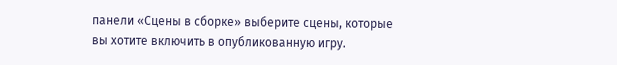панели «Сцены в сборке» выберите сцены, которые вы хотите включить в опубликованную игру.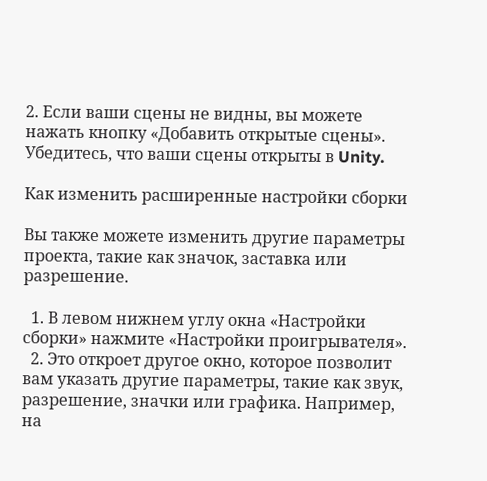2. Если ваши сцены не видны, вы можете нажать кнопку «Добавить открытые сцены». Убедитесь, что ваши сцены открыты в Unity.

Как изменить расширенные настройки сборки

Вы также можете изменить другие параметры проекта, такие как значок, заставка или разрешение.

  1. В левом нижнем углу окна «Настройки сборки» нажмите «Настройки проигрывателя».
  2. Это откроет другое окно, которое позволит вам указать другие параметры, такие как звук, разрешение, значки или графика. Например, на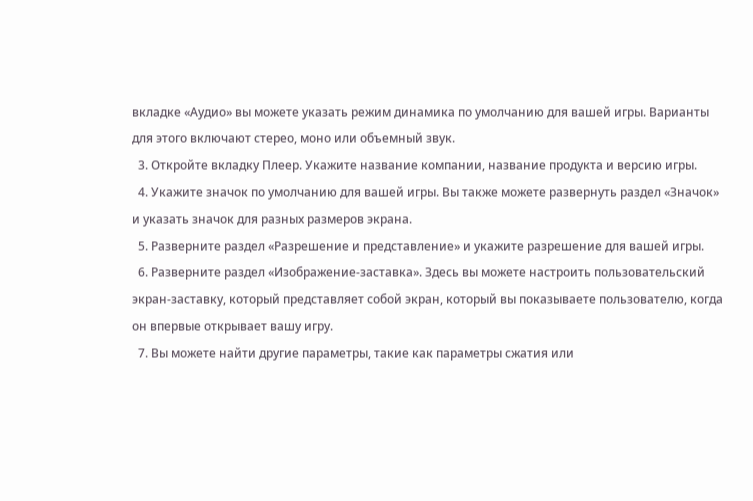вкладке «Аудио» вы можете указать режим динамика по умолчанию для вашей игры. Варианты для этого включают стерео, моно или объемный звук.
  3. Откройте вкладку Плеер. Укажите название компании, название продукта и версию игры.
  4. Укажите значок по умолчанию для вашей игры. Вы также можете развернуть раздел «Значок» и указать значок для разных размеров экрана.
  5. Разверните раздел «Разрешение и представление» и укажите разрешение для вашей игры.
  6. Разверните раздел «Изображение-заставка». Здесь вы можете настроить пользовательский экран-заставку, который представляет собой экран, который вы показываете пользователю, когда он впервые открывает вашу игру.
  7. Вы можете найти другие параметры, такие как параметры сжатия или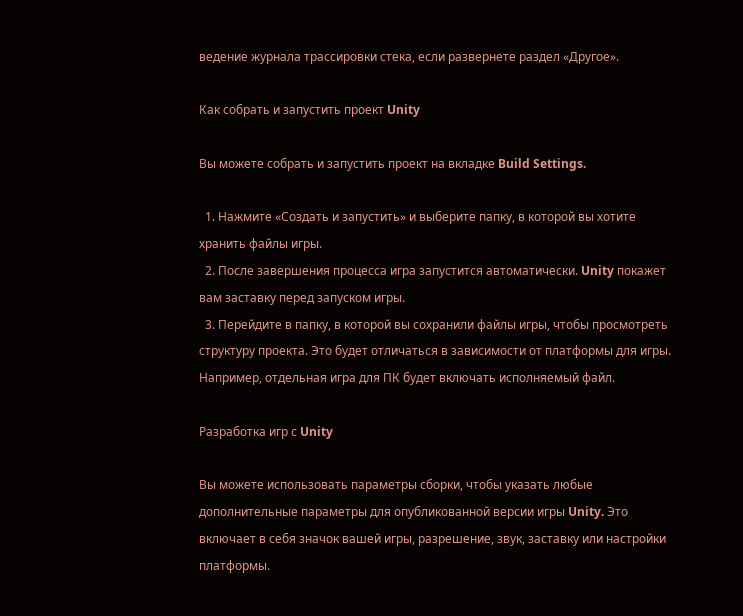ведение журнала трассировки стека, если развернете раздел «Другое».

Как собрать и запустить проект Unity

Вы можете собрать и запустить проект на вкладке Build Settings.

  1. Нажмите «Создать и запустить» и выберите папку, в которой вы хотите хранить файлы игры.
  2. После завершения процесса игра запустится автоматически. Unity покажет вам заставку перед запуском игры.
  3. Перейдите в папку, в которой вы сохранили файлы игры, чтобы просмотреть структуру проекта. Это будет отличаться в зависимости от платформы для игры. Например, отдельная игра для ПК будет включать исполняемый файл.

Разработка игр с Unity

Вы можете использовать параметры сборки, чтобы указать любые дополнительные параметры для опубликованной версии игры Unity. Это включает в себя значок вашей игры, разрешение, звук, заставку или настройки платформы.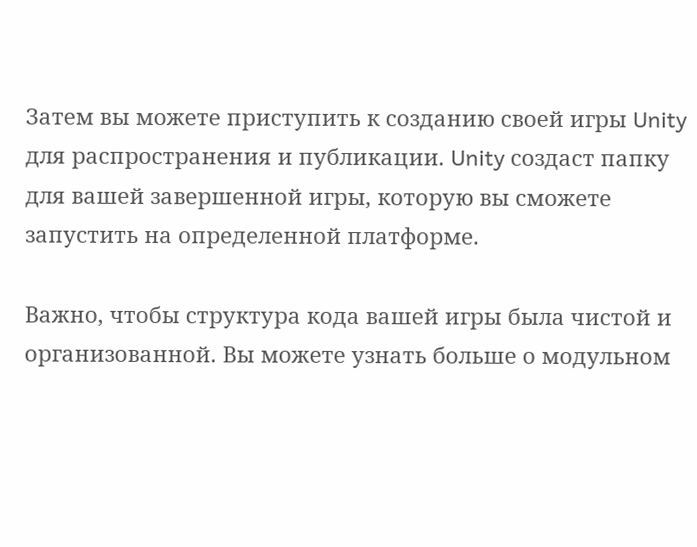Затем вы можете приступить к созданию своей игры Unity для распространения и публикации. Unity создаст папку для вашей завершенной игры, которую вы сможете запустить на определенной платформе.

Важно, чтобы структура кода вашей игры была чистой и организованной. Вы можете узнать больше о модульном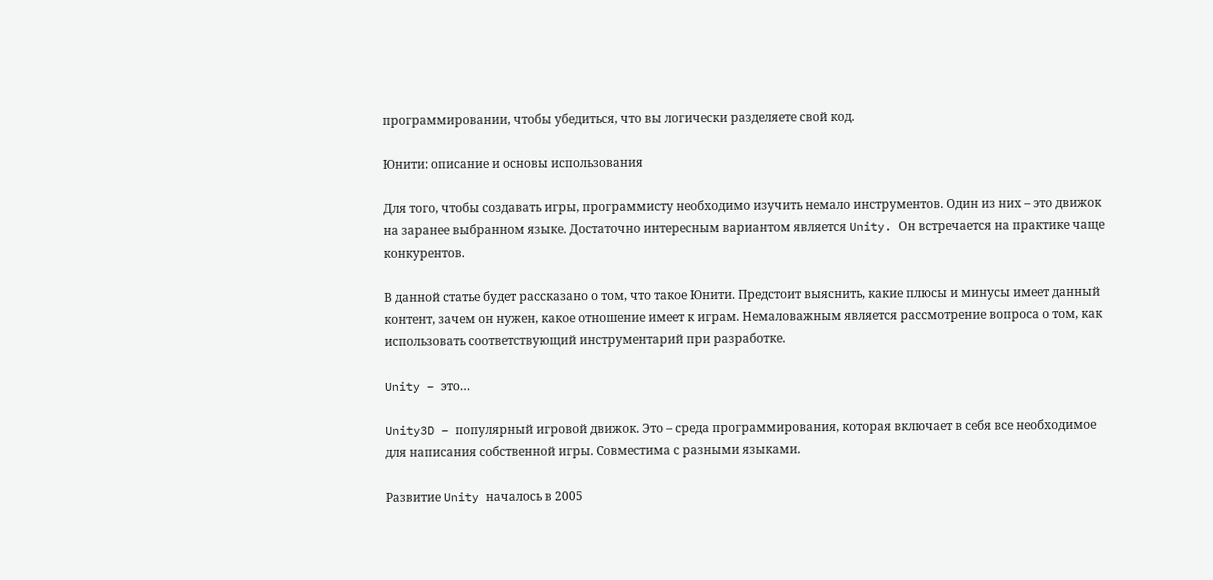программировании, чтобы убедиться, что вы логически разделяете свой код.

Юнити: описание и основы использования

Для того, чтобы создавать игры, программисту необходимо изучить немало инструментов. Один из них – это движок на заранее выбранном языке. Достаточно интересным вариантом является Unity. Он встречается на практике чаще конкурентов.

В данной статье будет рассказано о том, что такое Юнити. Предстоит выяснить, какие плюсы и минусы имеет данный контент, зачем он нужен, какое отношение имеет к играм. Немаловажным является рассмотрение вопроса о том, как использовать соответствующий инструментарий при разработке.

Unity – это…

Unity3D – популярный игровой движок. Это – среда программирования, которая включает в себя все необходимое для написания собственной игры. Совместима с разными языками.

Развитие Unity началось в 2005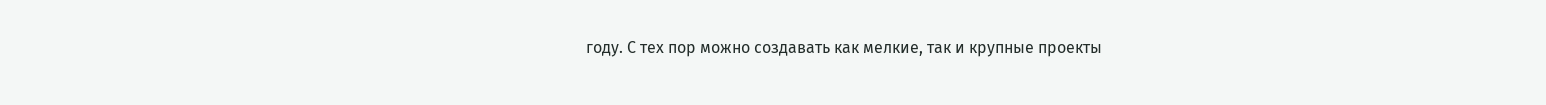году. С тех пор можно создавать как мелкие, так и крупные проекты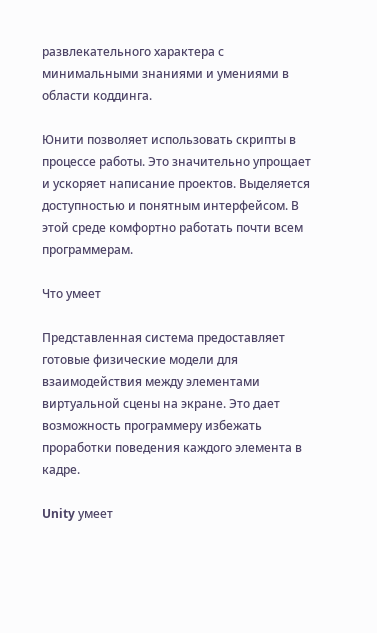развлекательного характера с минимальными знаниями и умениями в области коддинга.

Юнити позволяет использовать скрипты в процессе работы. Это значительно упрощает и ускоряет написание проектов. Выделяется доступностью и понятным интерфейсом. В этой среде комфортно работать почти всем программерам.

Что умеет

Представленная система предоставляет готовые физические модели для взаимодействия между элементами виртуальной сцены на экране. Это дает возможность программеру избежать проработки поведения каждого элемента в кадре.

Unity умеет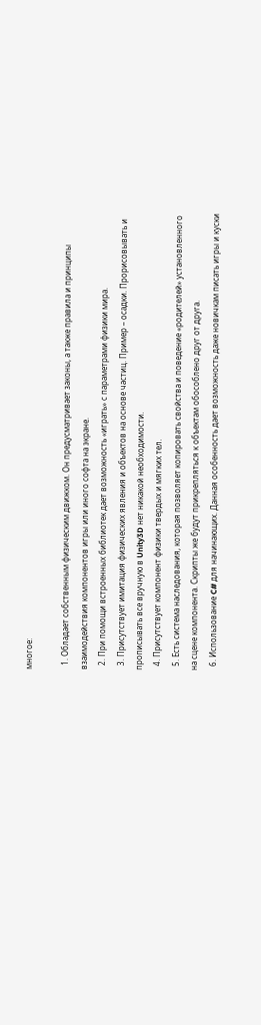многое:

  1. Обладает собственным физическим движком. Он предусматривает законы, а также правила и принципы взаимодействия компонентов игры или иного софта на экране.
  2. При помощи встроенных библиотек дает возможность «играть» с параметрами физики мира.
  3. Присутствует имитация физических явления и объектов на основе частиц. Пример – осадки. Прорисовывать и прописывать все вручную в Unity3D нет никакой необходимости.
  4. Присутствует компонент физики твердых и мягких тел.
  5. Есть система наследования, которая позволяет копировать свойства и поведение «родителей» установленного на сцене компонента. Скрипты же будут прикрепляться к объектам обособлено друг от друга.
  6. Использование C# для начинающих. Данная особенность дает возможность даже новичкам писать игры и куски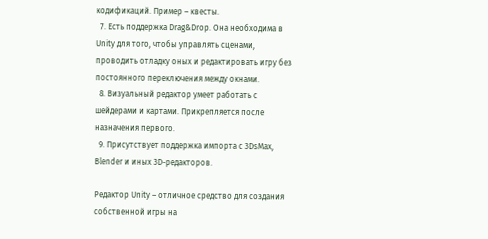кодификаций. Пример – квесты.
  7. Есть поддержка Drag&Drop. Она необходима в Unity для того, чтобы управлять сценами, проводить отладку оных и редактировать игру без постоянного переключения между окнами.
  8. Визуальный редактор умеет работать с шейдерами и картами. Прикрепляется после назначения первого.
  9. Присутствует поддержка импорта с 3DsMax, Blender и иных 3D-редакторов.

Редактор Unity – отличное средство для создания собственной игры на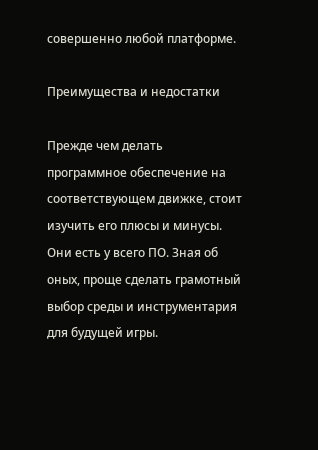совершенно любой платформе.

Преимущества и недостатки

Прежде чем делать программное обеспечение на соответствующем движке, стоит изучить его плюсы и минусы. Они есть у всего ПО. Зная об оных, проще сделать грамотный выбор среды и инструментария для будущей игры.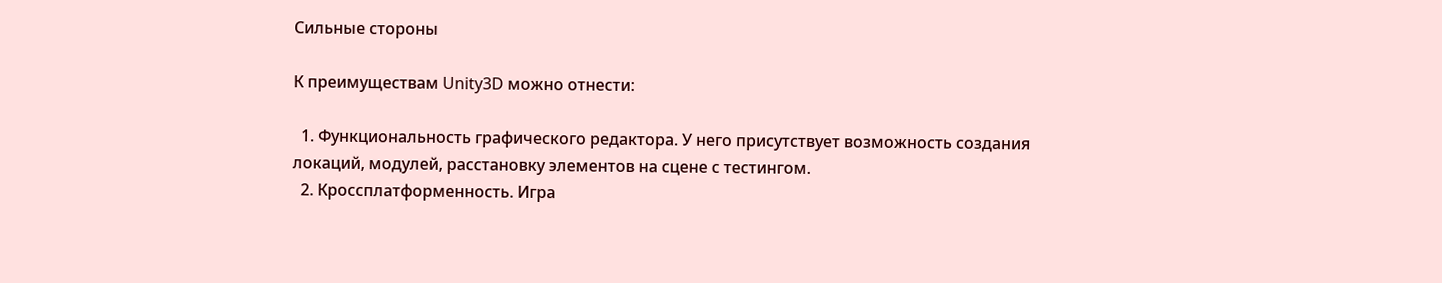Сильные стороны

К преимуществам Unity3D можно отнести:

  1. Функциональность графического редактора. У него присутствует возможность создания локаций, модулей, расстановку элементов на сцене с тестингом.
  2. Кроссплатформенность. Игра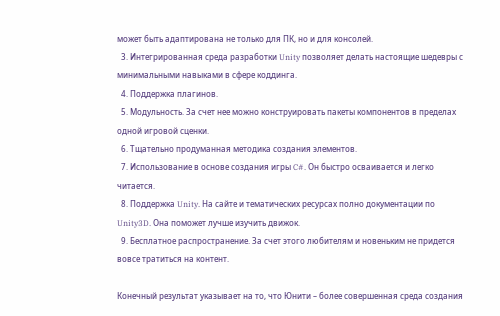может быть адаптирована не только для ПК, но и для консолей.
  3. Интегрированная среда разработки Unity позволяет делать настоящие шедевры с минимальными навыками в сфере коддинга.
  4. Поддержка плагинов.
  5. Модульность. За счет нее можно конструировать пакеты компонентов в пределах одной игровой сценки.
  6. Тщательно продуманная методика создания элементов.
  7. Использование в основе создания игры C#. Он быстро осваивается и легко читается.
  8. Поддержка Unity. На сайте и тематических ресурсах полно документации по Unity3D. Она поможет лучше изучить движок.
  9. Бесплатное распространение. За счет этого любителям и новеньким не придется вовсе тратиться на контент.

Конечный результат указывает на то, что Юнити – более совершенная среда создания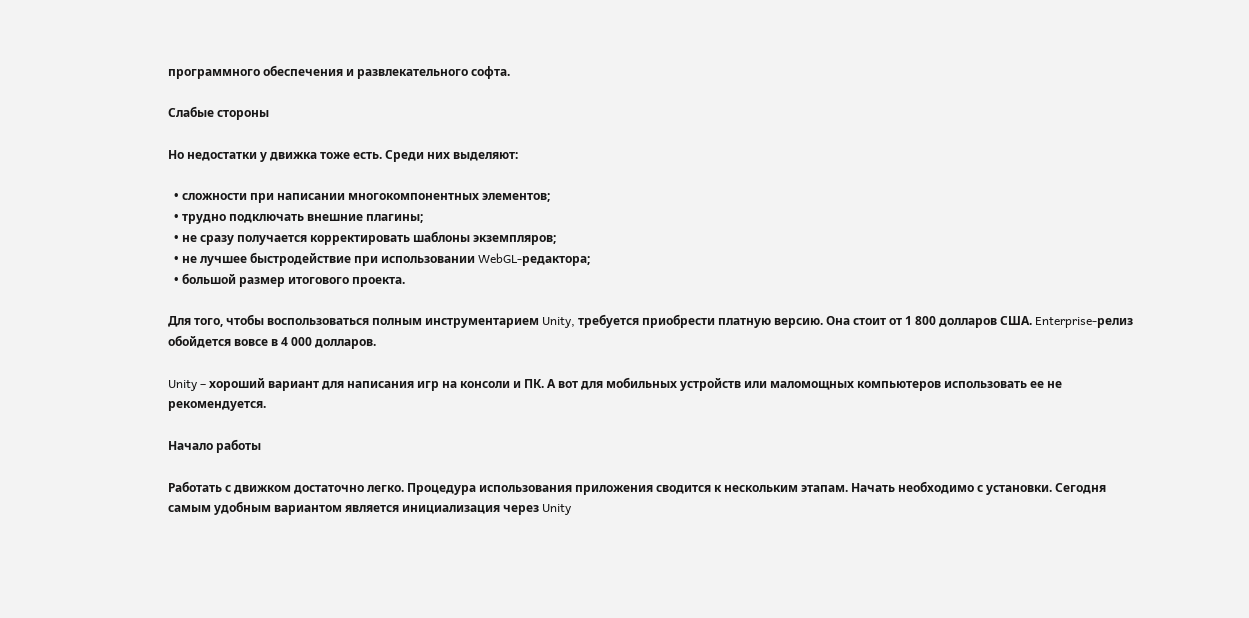программного обеспечения и развлекательного софта.

Слабые стороны

Но недостатки у движка тоже есть. Среди них выделяют:

  • сложности при написании многокомпонентных элементов;
  • трудно подключать внешние плагины;
  • не сразу получается корректировать шаблоны экземпляров;
  • не лучшее быстродействие при использовании WebGL-редактора;
  • большой размер итогового проекта.

Для того, чтобы воспользоваться полным инструментарием Unity, требуется приобрести платную версию. Она стоит от 1 800 долларов США. Enterprise-релиз обойдется вовсе в 4 000 долларов.

Unity – хороший вариант для написания игр на консоли и ПК. А вот для мобильных устройств или маломощных компьютеров использовать ее не рекомендуется.

Начало работы

Работать с движком достаточно легко. Процедура использования приложения сводится к нескольким этапам. Начать необходимо с установки. Сегодня самым удобным вариантом является инициализация через Unity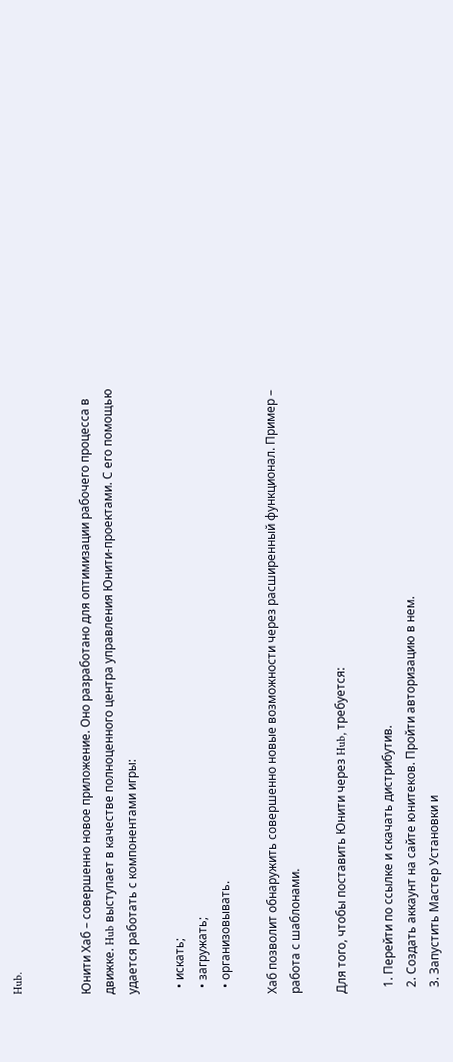Hub.


Юнити Хаб – совершенно новое приложение. Оно разработано для оптимизации рабочего процесса в движке. Hub выступает в качестве полноценного центра управления Юнити-проектами. С его помощью удается работать с компонентами игры:

  • искать;
  • загружать;
  • организовывать.

Хаб позволит обнаружить совершенно новые возможности через расширенный функционал. Пример – работа с шаблонами.

Для того, чтобы поставить Юнити через Hub, требуется:

  1. Перейти по ссылке и скачать дистрибутив.
  2. Создать аккаунт на сайте юнитеков. Пройти авторизацию в нем.
  3. Запустить Мастер Установки и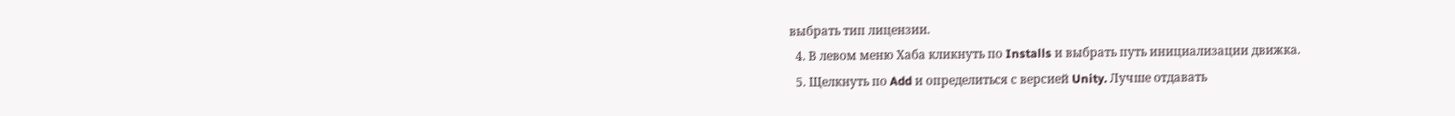выбрать тип лицензии.
  4. В левом меню Хаба кликнуть по Installs и выбрать путь инициализации движка.
  5. Щелкнуть по Add и определиться с версией Unity. Лучше отдавать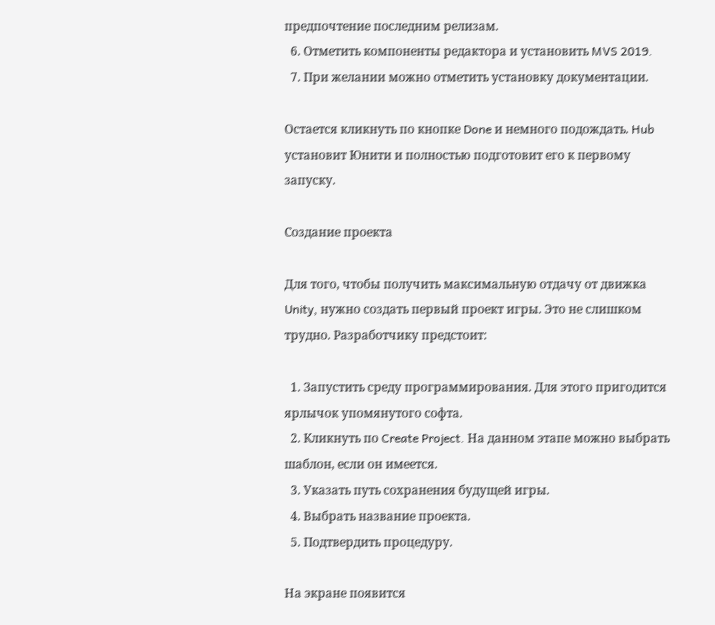предпочтение последним релизам.
  6. Отметить компоненты редактора и установить MVS 2019.
  7. При желании можно отметить установку документации.

Остается кликнуть по кнопке Done и немного подождать. Hub установит Юнити и полностью подготовит его к первому запуску.

Создание проекта

Для того, чтобы получить максимальную отдачу от движка Unity, нужно создать первый проект игры. Это не слишком трудно. Разработчику предстоит:

  1. Запустить среду программирования. Для этого пригодится ярлычок упомянутого софта.
  2. Кликнуть по Create Project. На данном этапе можно выбрать шаблон, если он имеется.
  3. Указать путь сохранения будущей игры.
  4. Выбрать название проекта.
  5. Подтвердить процедуру.

На экране появится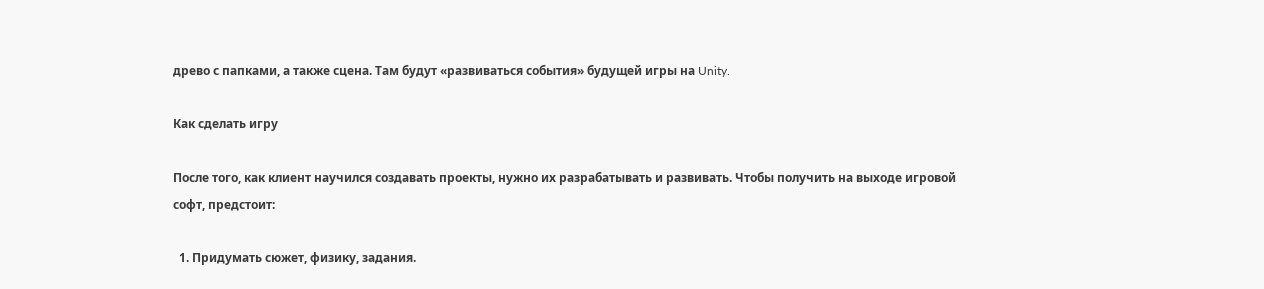древо с папками, а также сцена. Там будут «развиваться события» будущей игры на Unity.

Как сделать игру

После того, как клиент научился создавать проекты, нужно их разрабатывать и развивать. Чтобы получить на выходе игровой софт, предстоит:

  1. Придумать сюжет, физику, задания.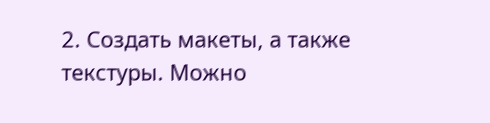2. Создать макеты, а также текстуры. Можно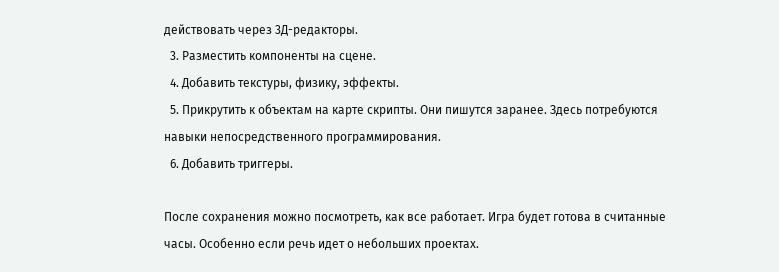действовать через 3Д-редакторы.
  3. Разместить компоненты на сцене.
  4. Добавить текстуры, физику, эффекты.
  5. Прикрутить к объектам на карте скрипты. Они пишутся заранее. Здесь потребуются навыки непосредственного программирования.
  6. Добавить триггеры.

После сохранения можно посмотреть, как все работает. Игра будет готова в считанные часы. Особенно если речь идет о небольших проектах.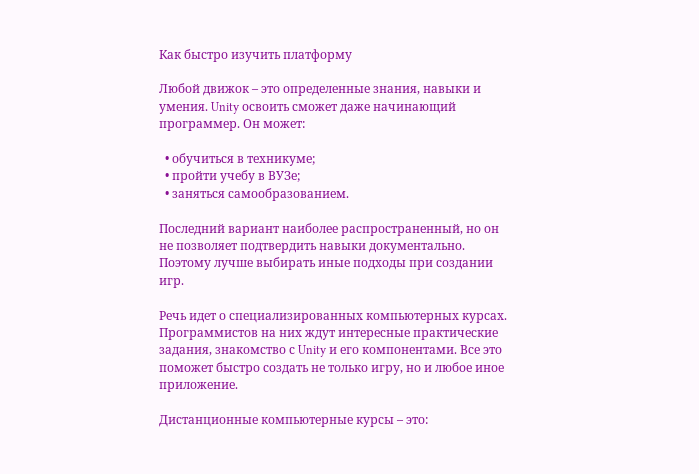Как быстро изучить платформу

Любой движок – это определенные знания, навыки и умения. Unity освоить сможет даже начинающий программер. Он может:

  • обучиться в техникуме;
  • пройти учебу в ВУЗе;
  • заняться самообразованием.

Последний вариант наиболее распространенный, но он не позволяет подтвердить навыки документально. Поэтому лучше выбирать иные подходы при создании игр.

Речь идет о специализированных компьютерных курсах. Программистов на них ждут интересные практические задания, знакомство с Unity и его компонентами. Все это поможет быстро создать не только игру, но и любое иное приложение.

Дистанционные компьютерные курсы – это: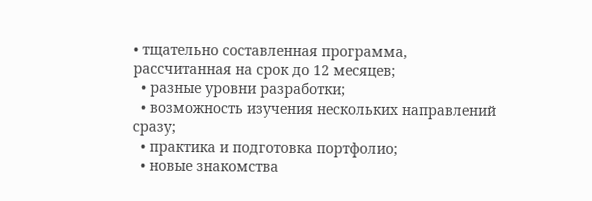• тщательно составленная программа, рассчитанная на срок до 12 месяцев;
  • разные уровни разработки;
  • возможность изучения нескольких направлений сразу;
  • практика и подготовка портфолио;
  • новые знакомства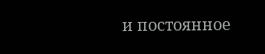и постоянное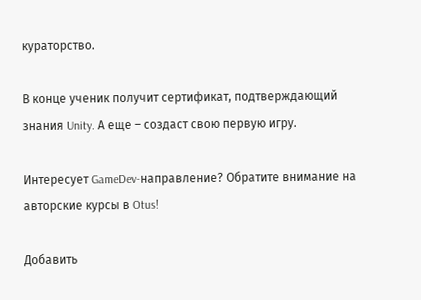кураторство.

В конце ученик получит сертификат, подтверждающий знания Unity. А еще – создаст свою первую игру.

Интересует GameDev-направление? Обратите внимание на авторские курсы в Otus!

Добавить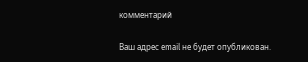комментарий

Ваш адрес email не будет опубликован.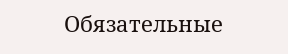Обязательные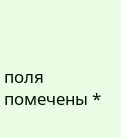поля помечены *